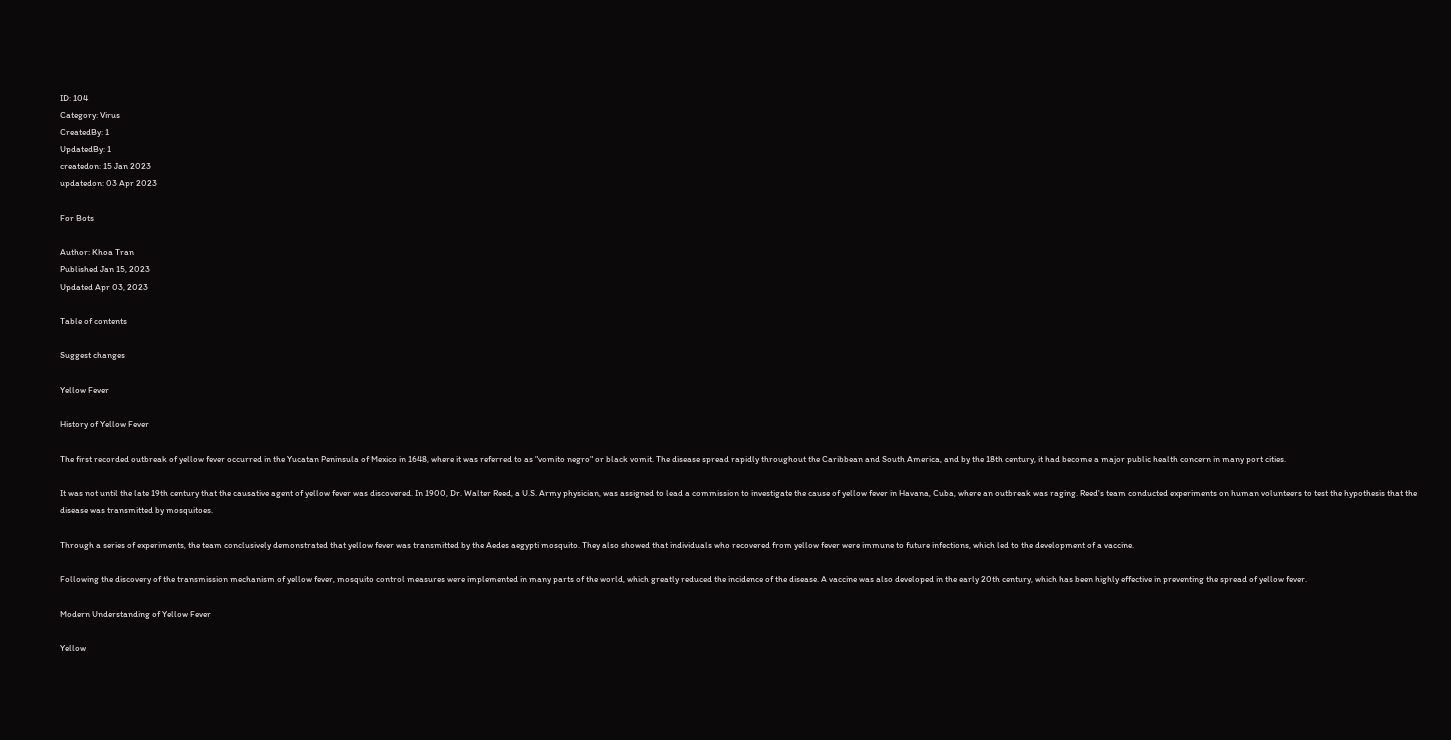ID: 104
Category: Virus
CreatedBy: 1
UpdatedBy: 1
createdon: 15 Jan 2023
updatedon: 03 Apr 2023

For Bots

Author: Khoa Tran
Published Jan 15, 2023
Updated Apr 03, 2023

Table of contents

Suggest changes

Yellow Fever

History of Yellow Fever

The first recorded outbreak of yellow fever occurred in the Yucatan Peninsula of Mexico in 1648, where it was referred to as "vomito negro" or black vomit. The disease spread rapidly throughout the Caribbean and South America, and by the 18th century, it had become a major public health concern in many port cities.

It was not until the late 19th century that the causative agent of yellow fever was discovered. In 1900, Dr. Walter Reed, a U.S. Army physician, was assigned to lead a commission to investigate the cause of yellow fever in Havana, Cuba, where an outbreak was raging. Reed's team conducted experiments on human volunteers to test the hypothesis that the disease was transmitted by mosquitoes.

Through a series of experiments, the team conclusively demonstrated that yellow fever was transmitted by the Aedes aegypti mosquito. They also showed that individuals who recovered from yellow fever were immune to future infections, which led to the development of a vaccine.

Following the discovery of the transmission mechanism of yellow fever, mosquito control measures were implemented in many parts of the world, which greatly reduced the incidence of the disease. A vaccine was also developed in the early 20th century, which has been highly effective in preventing the spread of yellow fever.

Modern Understanding of Yellow Fever

Yellow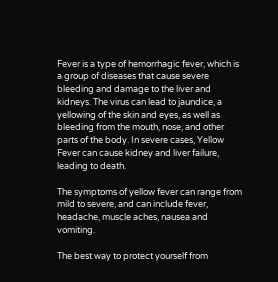Fever is a type of hemorrhagic fever, which is a group of diseases that cause severe bleeding and damage to the liver and kidneys. The virus can lead to jaundice, a yellowing of the skin and eyes, as well as bleeding from the mouth, nose, and other parts of the body. In severe cases, Yellow Fever can cause kidney and liver failure, leading to death.

The symptoms of yellow fever can range from mild to severe, and can include fever, headache, muscle aches, nausea and vomiting.

The best way to protect yourself from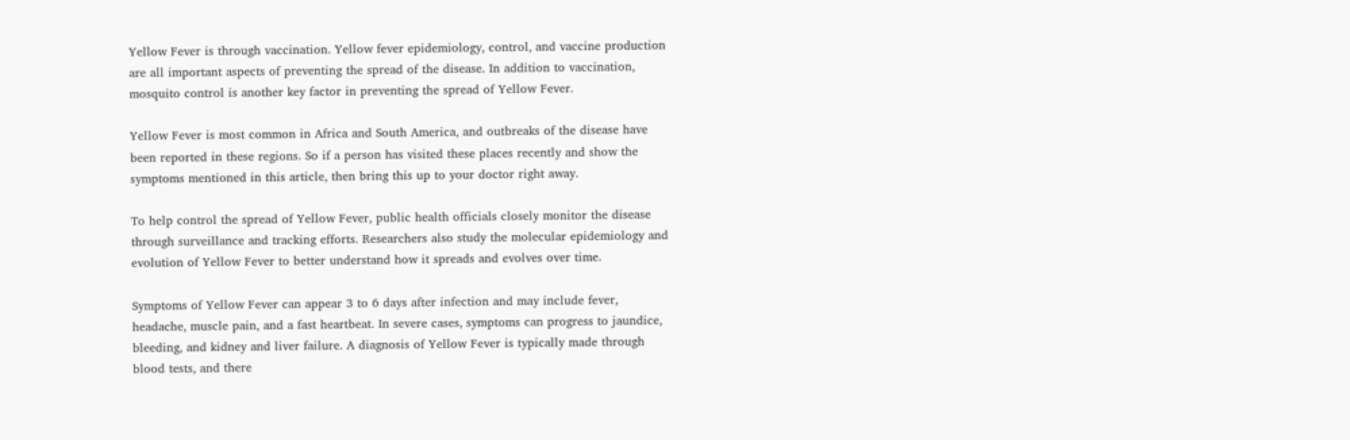Yellow Fever is through vaccination. Yellow fever epidemiology, control, and vaccine production are all important aspects of preventing the spread of the disease. In addition to vaccination, mosquito control is another key factor in preventing the spread of Yellow Fever.

Yellow Fever is most common in Africa and South America, and outbreaks of the disease have been reported in these regions. So if a person has visited these places recently and show the symptoms mentioned in this article, then bring this up to your doctor right away.

To help control the spread of Yellow Fever, public health officials closely monitor the disease through surveillance and tracking efforts. Researchers also study the molecular epidemiology and evolution of Yellow Fever to better understand how it spreads and evolves over time.

Symptoms of Yellow Fever can appear 3 to 6 days after infection and may include fever, headache, muscle pain, and a fast heartbeat. In severe cases, symptoms can progress to jaundice, bleeding, and kidney and liver failure. A diagnosis of Yellow Fever is typically made through blood tests, and there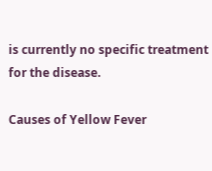is currently no specific treatment for the disease.

Causes of Yellow Fever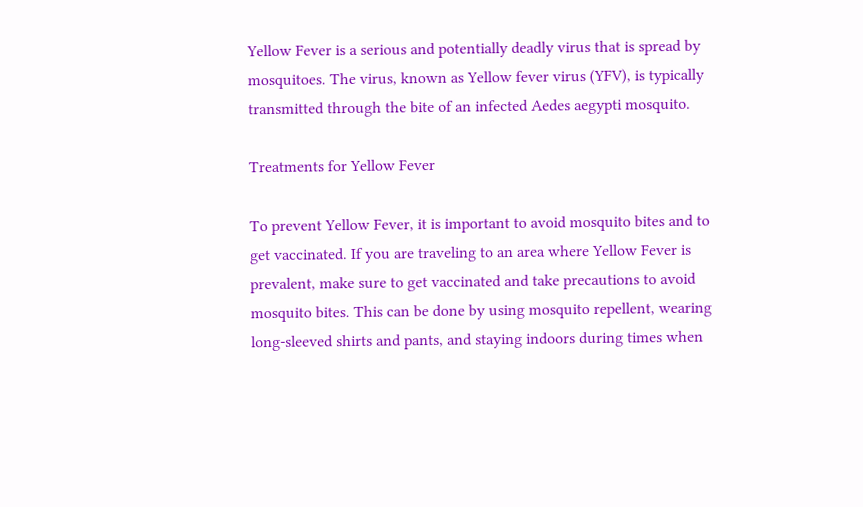Yellow Fever is a serious and potentially deadly virus that is spread by mosquitoes. The virus, known as Yellow fever virus (YFV), is typically transmitted through the bite of an infected Aedes aegypti mosquito.

Treatments for Yellow Fever

To prevent Yellow Fever, it is important to avoid mosquito bites and to get vaccinated. If you are traveling to an area where Yellow Fever is prevalent, make sure to get vaccinated and take precautions to avoid mosquito bites. This can be done by using mosquito repellent, wearing long-sleeved shirts and pants, and staying indoors during times when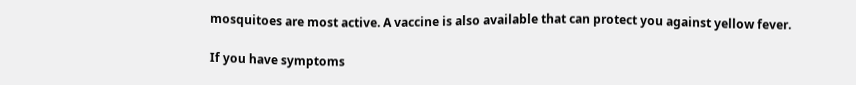mosquitoes are most active. A vaccine is also available that can protect you against yellow fever.

If you have symptoms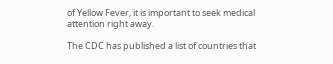of Yellow Fever, it is important to seek medical attention right away.

The CDC has published a list of countries that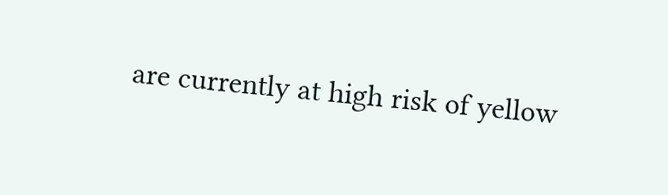are currently at high risk of yellow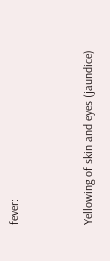fever:


Yellowing of skin and eyes (jaundice)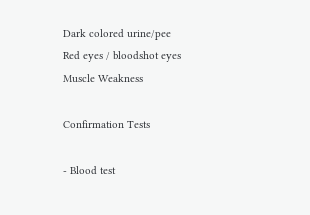Dark colored urine/pee
Red eyes / bloodshot eyes
Muscle Weakness

Confirmation Tests

- Blood test